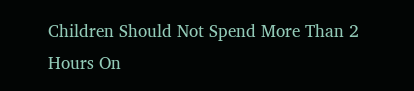Children Should Not Spend More Than 2 Hours On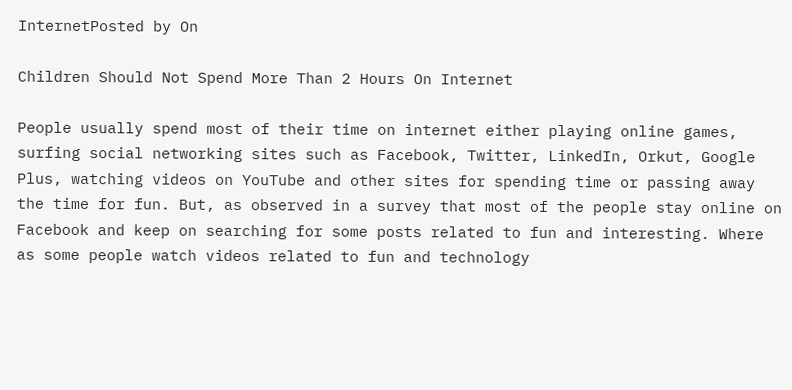InternetPosted by On

Children Should Not Spend More Than 2 Hours On Internet

People usually spend most of their time on internet either playing online games, surfing social networking sites such as Facebook, Twitter, LinkedIn, Orkut, Google Plus, watching videos on YouTube and other sites for spending time or passing away the time for fun. But, as observed in a survey that most of the people stay online on Facebook and keep on searching for some posts related to fun and interesting. Where as some people watch videos related to fun and technology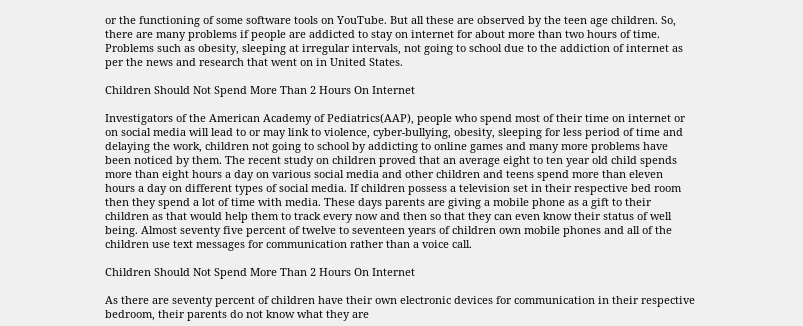or the functioning of some software tools on YouTube. But all these are observed by the teen age children. So, there are many problems if people are addicted to stay on internet for about more than two hours of time. Problems such as obesity, sleeping at irregular intervals, not going to school due to the addiction of internet as per the news and research that went on in United States.

Children Should Not Spend More Than 2 Hours On Internet

Investigators of the American Academy of Pediatrics(AAP), people who spend most of their time on internet or on social media will lead to or may link to violence, cyber-bullying, obesity, sleeping for less period of time and delaying the work, children not going to school by addicting to online games and many more problems have been noticed by them. The recent study on children proved that an average eight to ten year old child spends more than eight hours a day on various social media and other children and teens spend more than eleven hours a day on different types of social media. If children possess a television set in their respective bed room then they spend a lot of time with media. These days parents are giving a mobile phone as a gift to their children as that would help them to track every now and then so that they can even know their status of well being. Almost seventy five percent of twelve to seventeen years of children own mobile phones and all of the children use text messages for communication rather than a voice call.

Children Should Not Spend More Than 2 Hours On Internet

As there are seventy percent of children have their own electronic devices for communication in their respective bedroom, their parents do not know what they are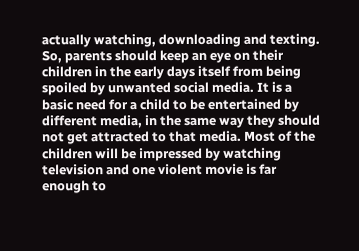actually watching, downloading and texting. So, parents should keep an eye on their children in the early days itself from being spoiled by unwanted social media. It is a basic need for a child to be entertained by different media, in the same way they should not get attracted to that media. Most of the children will be impressed by watching television and one violent movie is far enough to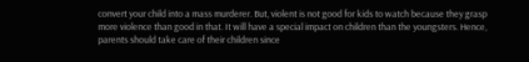convert your child into a mass murderer. But, violent is not good for kids to watch because they grasp more violence than good in that. It will have a special impact on children than the youngsters. Hence, parents should take care of their children since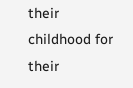their childhood for their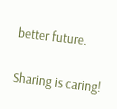better future.

Sharing is caring!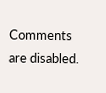Comments are disabled.